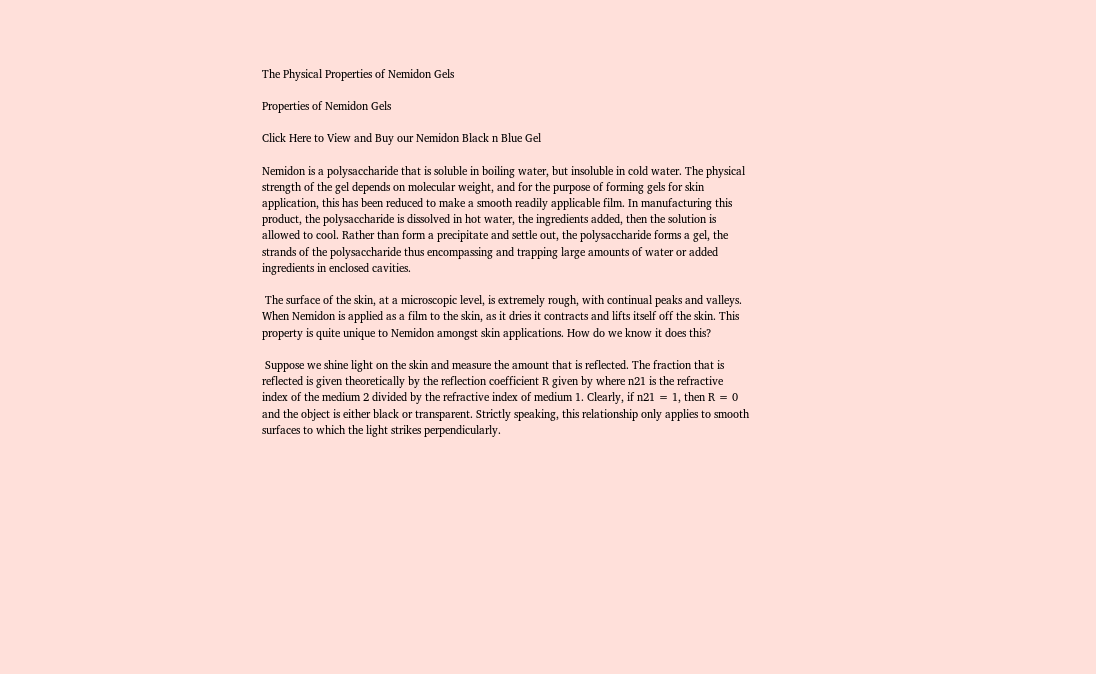The Physical Properties of Nemidon Gels

Properties of Nemidon Gels

Click Here to View and Buy our Nemidon Black n Blue Gel

Nemidon is a polysaccharide that is soluble in boiling water, but insoluble in cold water. The physical strength of the gel depends on molecular weight, and for the purpose of forming gels for skin application, this has been reduced to make a smooth readily applicable film. In manufacturing this product, the polysaccharide is dissolved in hot water, the ingredients added, then the solution is allowed to cool. Rather than form a precipitate and settle out, the polysaccharide forms a gel, the strands of the polysaccharide thus encompassing and trapping large amounts of water or added ingredients in enclosed cavities.

 The surface of the skin, at a microscopic level, is extremely rough, with continual peaks and valleys. When Nemidon is applied as a film to the skin, as it dries it contracts and lifts itself off the skin. This property is quite unique to Nemidon amongst skin applications. How do we know it does this?

 Suppose we shine light on the skin and measure the amount that is reflected. The fraction that is reflected is given theoretically by the reflection coefficient R given by where n21 is the refractive index of the medium 2 divided by the refractive index of medium 1. Clearly, if n21 = 1, then R = 0 and the object is either black or transparent. Strictly speaking, this relationship only applies to smooth surfaces to which the light strikes perpendicularly.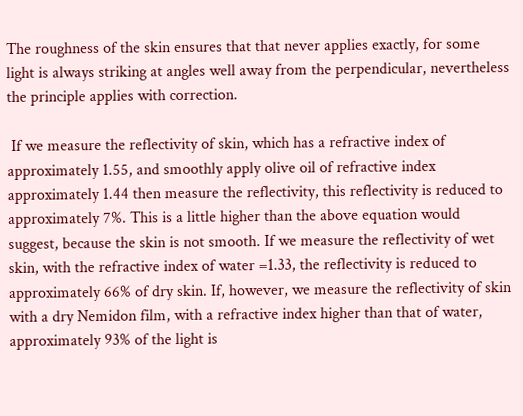The roughness of the skin ensures that that never applies exactly, for some light is always striking at angles well away from the perpendicular, nevertheless the principle applies with correction.

 If we measure the reflectivity of skin, which has a refractive index of approximately 1.55, and smoothly apply olive oil of refractive index approximately 1.44 then measure the reflectivity, this reflectivity is reduced to approximately 7%. This is a little higher than the above equation would suggest, because the skin is not smooth. If we measure the reflectivity of wet skin, with the refractive index of water =1.33, the reflectivity is reduced to approximately 66% of dry skin. If, however, we measure the reflectivity of skin with a dry Nemidon film, with a refractive index higher than that of water, approximately 93% of the light is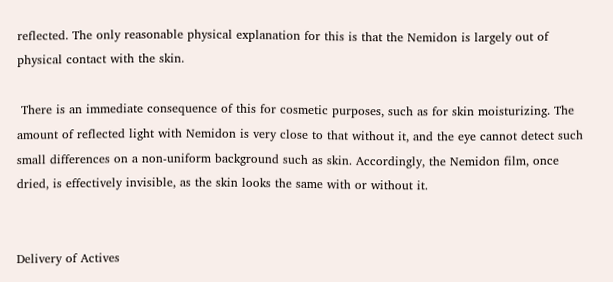reflected. The only reasonable physical explanation for this is that the Nemidon is largely out of physical contact with the skin.

 There is an immediate consequence of this for cosmetic purposes, such as for skin moisturizing. The amount of reflected light with Nemidon is very close to that without it, and the eye cannot detect such small differences on a non-uniform background such as skin. Accordingly, the Nemidon film, once dried, is effectively invisible, as the skin looks the same with or without it.


Delivery of Actives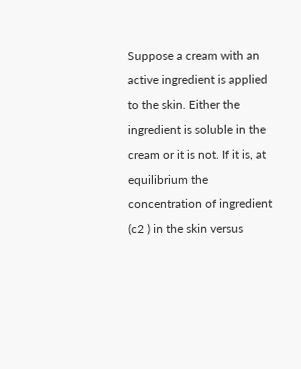Suppose a cream with an active ingredient is applied to the skin. Either the ingredient is soluble in the cream or it is not. If it is, at equilibrium the concentration of ingredient (c2 ) in the skin versus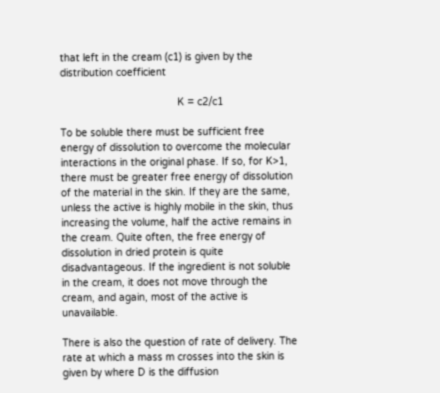that left in the cream (c1) is given by the distribution coefficient

                                       K = c2/c1

To be soluble there must be sufficient free energy of dissolution to overcome the molecular interactions in the original phase. If so, for K>1, there must be greater free energy of dissolution of the material in the skin. If they are the same, unless the active is highly mobile in the skin, thus increasing the volume, half the active remains in the cream. Quite often, the free energy of dissolution in dried protein is quite disadvantageous. If the ingredient is not soluble in the cream, it does not move through the cream, and again, most of the active is unavailable.

There is also the question of rate of delivery. The rate at which a mass m crosses into the skin is given by where D is the diffusion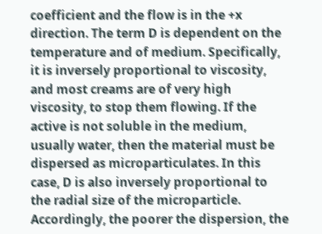coefficient and the flow is in the +x direction. The term D is dependent on the temperature and of medium. Specifically, it is inversely proportional to viscosity, and most creams are of very high viscosity, to stop them flowing. If the active is not soluble in the medium, usually water, then the material must be dispersed as microparticulates. In this case, D is also inversely proportional to the radial size of the microparticle. Accordingly, the poorer the dispersion, the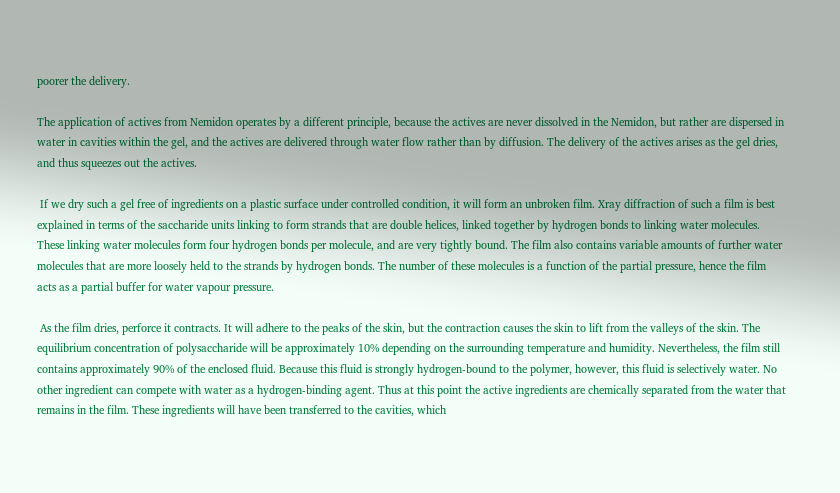poorer the delivery.

The application of actives from Nemidon operates by a different principle, because the actives are never dissolved in the Nemidon, but rather are dispersed in water in cavities within the gel, and the actives are delivered through water flow rather than by diffusion. The delivery of the actives arises as the gel dries, and thus squeezes out the actives.

 If we dry such a gel free of ingredients on a plastic surface under controlled condition, it will form an unbroken film. Xray diffraction of such a film is best explained in terms of the saccharide units linking to form strands that are double helices, linked together by hydrogen bonds to linking water molecules. These linking water molecules form four hydrogen bonds per molecule, and are very tightly bound. The film also contains variable amounts of further water molecules that are more loosely held to the strands by hydrogen bonds. The number of these molecules is a function of the partial pressure, hence the film acts as a partial buffer for water vapour pressure.

 As the film dries, perforce it contracts. It will adhere to the peaks of the skin, but the contraction causes the skin to lift from the valleys of the skin. The equilibrium concentration of polysaccharide will be approximately 10% depending on the surrounding temperature and humidity. Nevertheless, the film still contains approximately 90% of the enclosed fluid. Because this fluid is strongly hydrogen-bound to the polymer, however, this fluid is selectively water. No other ingredient can compete with water as a hydrogen-binding agent. Thus at this point the active ingredients are chemically separated from the water that remains in the film. These ingredients will have been transferred to the cavities, which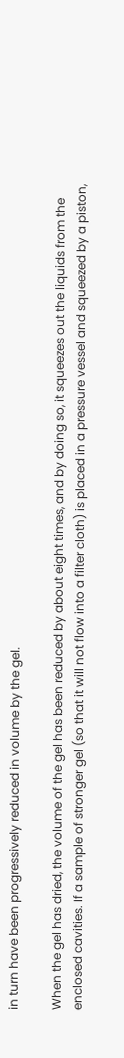in turn have been progressively reduced in volume by the gel.

When the gel has dried, the volume of the gel has been reduced by about eight times, and by doing so, it squeezes out the liquids from the enclosed cavities. If a sample of stronger gel (so that it will not flow into a filter cloth) is placed in a pressure vessel and squeezed by a piston,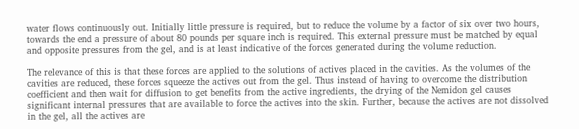water flows continuously out. Initially little pressure is required, but to reduce the volume by a factor of six over two hours, towards the end a pressure of about 80 pounds per square inch is required. This external pressure must be matched by equal and opposite pressures from the gel, and is at least indicative of the forces generated during the volume reduction.

The relevance of this is that these forces are applied to the solutions of actives placed in the cavities. As the volumes of the cavities are reduced, these forces squeeze the actives out from the gel. Thus instead of having to overcome the distribution coefficient and then wait for diffusion to get benefits from the active ingredients, the drying of the Nemidon gel causes significant internal pressures that are available to force the actives into the skin. Further, because the actives are not dissolved in the gel, all the actives are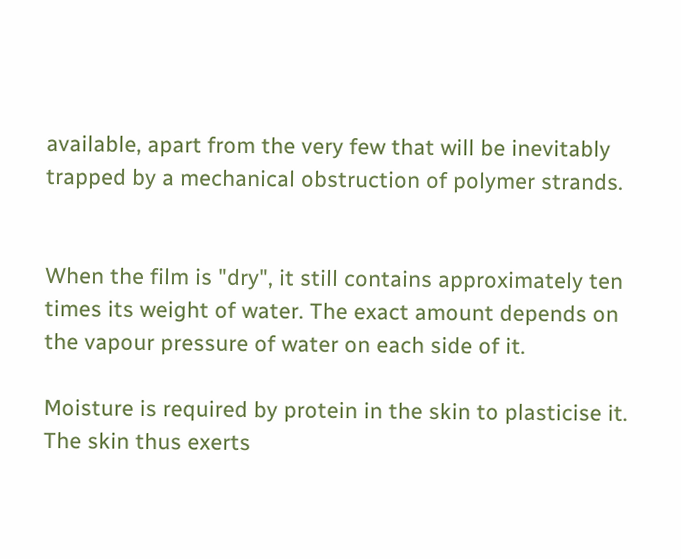available, apart from the very few that will be inevitably trapped by a mechanical obstruction of polymer strands.


When the film is "dry", it still contains approximately ten times its weight of water. The exact amount depends on the vapour pressure of water on each side of it.

Moisture is required by protein in the skin to plasticise it. The skin thus exerts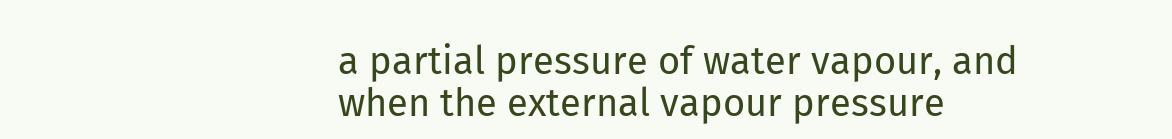a partial pressure of water vapour, and when the external vapour pressure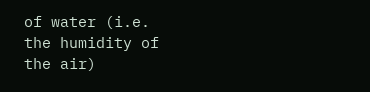of water (i.e. the humidity of the air)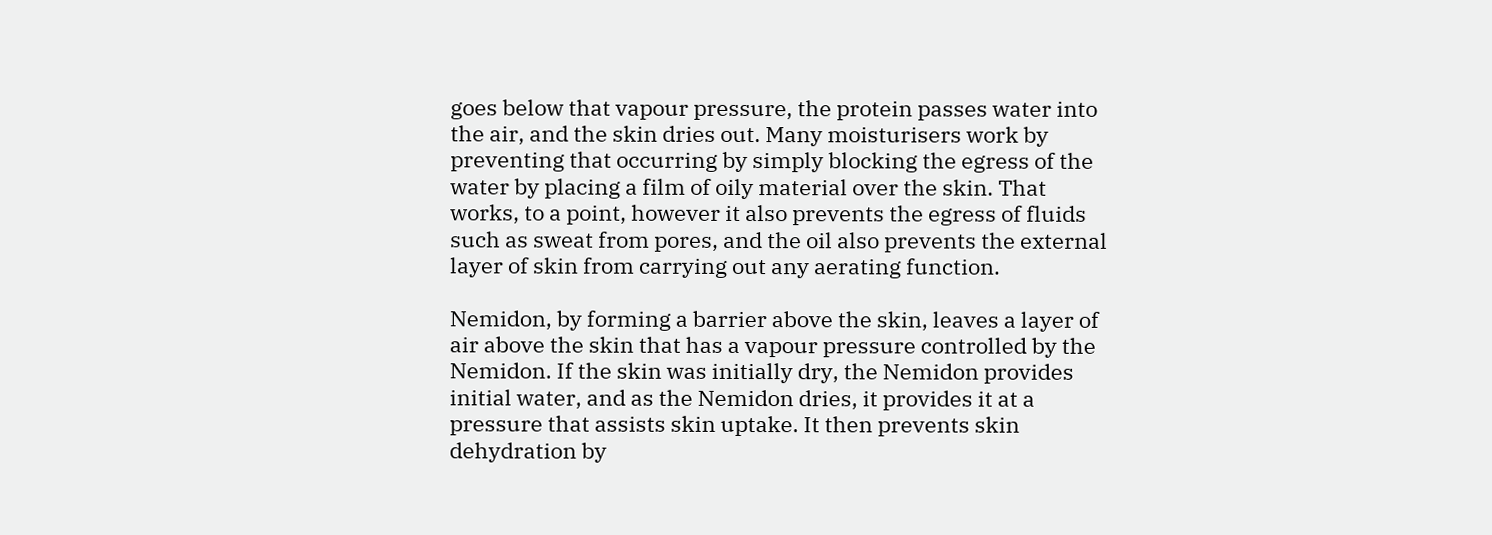goes below that vapour pressure, the protein passes water into the air, and the skin dries out. Many moisturisers work by preventing that occurring by simply blocking the egress of the water by placing a film of oily material over the skin. That works, to a point, however it also prevents the egress of fluids such as sweat from pores, and the oil also prevents the external layer of skin from carrying out any aerating function.

Nemidon, by forming a barrier above the skin, leaves a layer of air above the skin that has a vapour pressure controlled by the Nemidon. If the skin was initially dry, the Nemidon provides initial water, and as the Nemidon dries, it provides it at a pressure that assists skin uptake. It then prevents skin dehydration by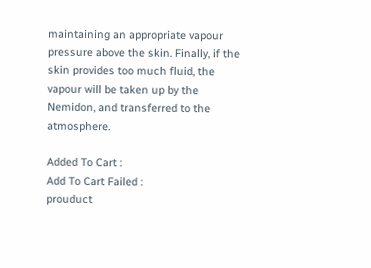maintaining an appropriate vapour pressure above the skin. Finally, if the skin provides too much fluid, the vapour will be taken up by the Nemidon, and transferred to the atmosphere.

Added To Cart :
Add To Cart Failed :
prouduct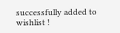successfully added to wishlist !